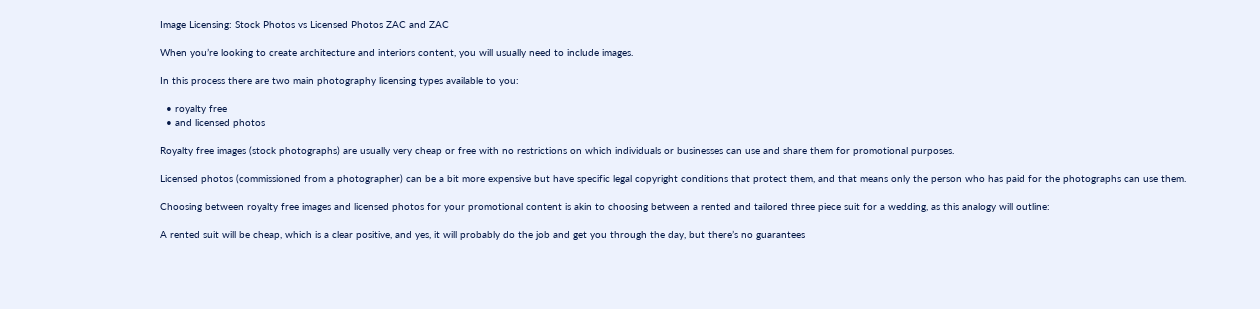Image Licensing: Stock Photos vs Licensed Photos ZAC and ZAC

When you’re looking to create architecture and interiors content, you will usually need to include images.

In this process there are two main photography licensing types available to you:

  • royalty free
  • and licensed photos

Royalty free images (stock photographs) are usually very cheap or free with no restrictions on which individuals or businesses can use and share them for promotional purposes.

Licensed photos (commissioned from a photographer) can be a bit more expensive but have specific legal copyright conditions that protect them, and that means only the person who has paid for the photographs can use them.

Choosing between royalty free images and licensed photos for your promotional content is akin to choosing between a rented and tailored three piece suit for a wedding, as this analogy will outline:

A rented suit will be cheap, which is a clear positive, and yes, it will probably do the job and get you through the day, but there’s no guarantees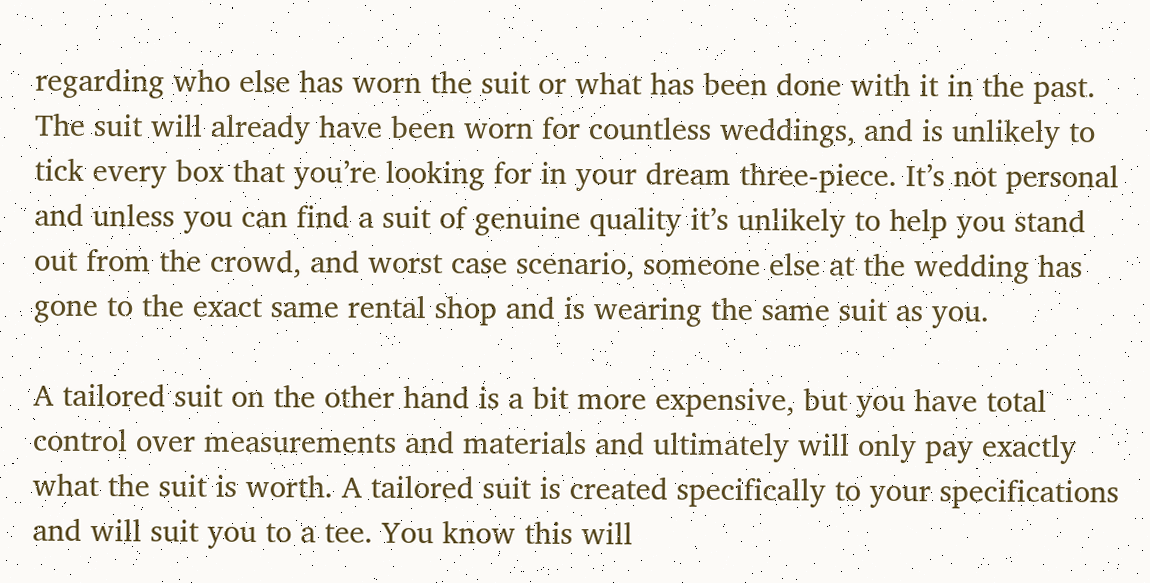regarding who else has worn the suit or what has been done with it in the past. The suit will already have been worn for countless weddings, and is unlikely to tick every box that you’re looking for in your dream three-piece. It’s not personal and unless you can find a suit of genuine quality it’s unlikely to help you stand out from the crowd, and worst case scenario, someone else at the wedding has gone to the exact same rental shop and is wearing the same suit as you.

A tailored suit on the other hand is a bit more expensive, but you have total control over measurements and materials and ultimately will only pay exactly what the suit is worth. A tailored suit is created specifically to your specifications and will suit you to a tee. You know this will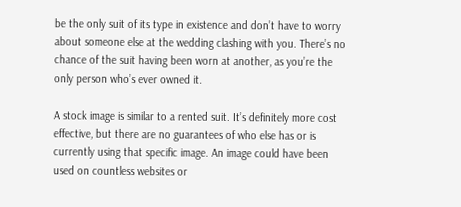be the only suit of its type in existence and don’t have to worry about someone else at the wedding clashing with you. There’s no chance of the suit having been worn at another, as you’re the only person who’s ever owned it.

A stock image is similar to a rented suit. It’s definitely more cost effective, but there are no guarantees of who else has or is currently using that specific image. An image could have been used on countless websites or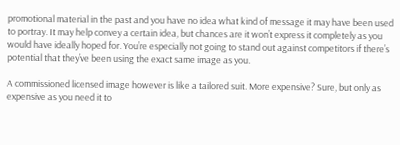promotional material in the past and you have no idea what kind of message it may have been used to portray. It may help convey a certain idea, but chances are it won’t express it completely as you would have ideally hoped for. You’re especially not going to stand out against competitors if there’s potential that they’ve been using the exact same image as you.

A commissioned licensed image however is like a tailored suit. More expensive? Sure, but only as expensive as you need it to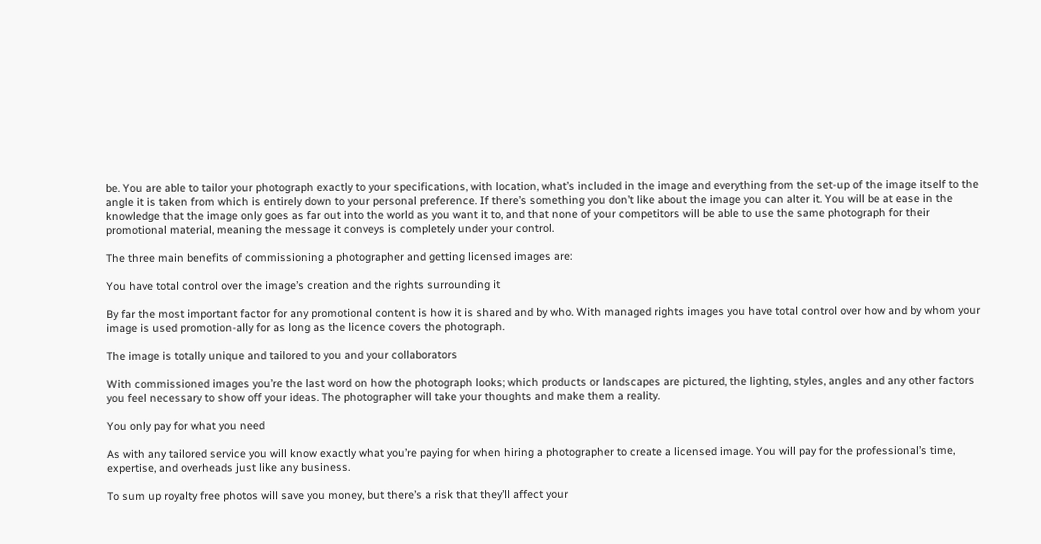be. You are able to tailor your photograph exactly to your specifications, with location, what’s included in the image and everything from the set-up of the image itself to the angle it is taken from which is entirely down to your personal preference. If there’s something you don’t like about the image you can alter it. You will be at ease in the knowledge that the image only goes as far out into the world as you want it to, and that none of your competitors will be able to use the same photograph for their promotional material, meaning the message it conveys is completely under your control.

The three main benefits of commissioning a photographer and getting licensed images are:

You have total control over the image’s creation and the rights surrounding it

By far the most important factor for any promotional content is how it is shared and by who. With managed rights images you have total control over how and by whom your image is used promotion-ally for as long as the licence covers the photograph.

The image is totally unique and tailored to you and your collaborators

With commissioned images you’re the last word on how the photograph looks; which products or landscapes are pictured, the lighting, styles, angles and any other factors you feel necessary to show off your ideas. The photographer will take your thoughts and make them a reality.

You only pay for what you need

As with any tailored service you will know exactly what you’re paying for when hiring a photographer to create a licensed image. You will pay for the professional’s time, expertise, and overheads just like any business.

To sum up royalty free photos will save you money, but there’s a risk that they’ll affect your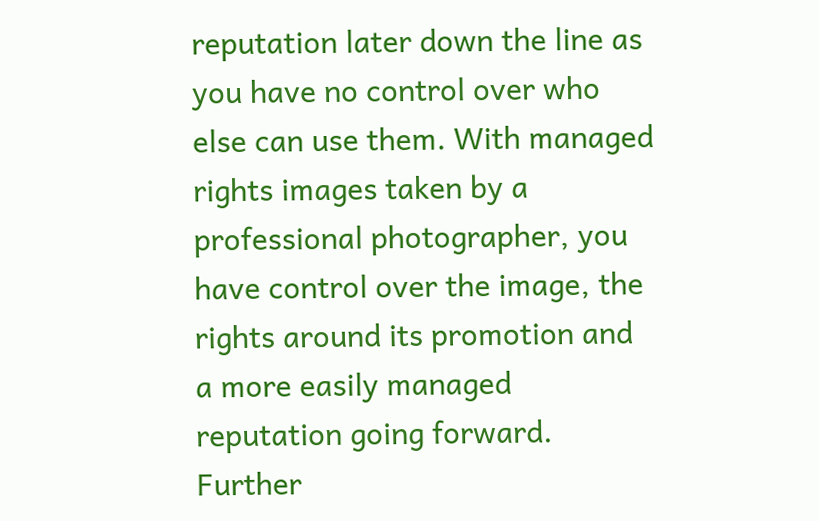reputation later down the line as you have no control over who else can use them. With managed rights images taken by a professional photographer, you have control over the image, the rights around its promotion and a more easily managed reputation going forward. Further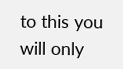to this you will only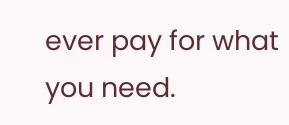ever pay for what you need.